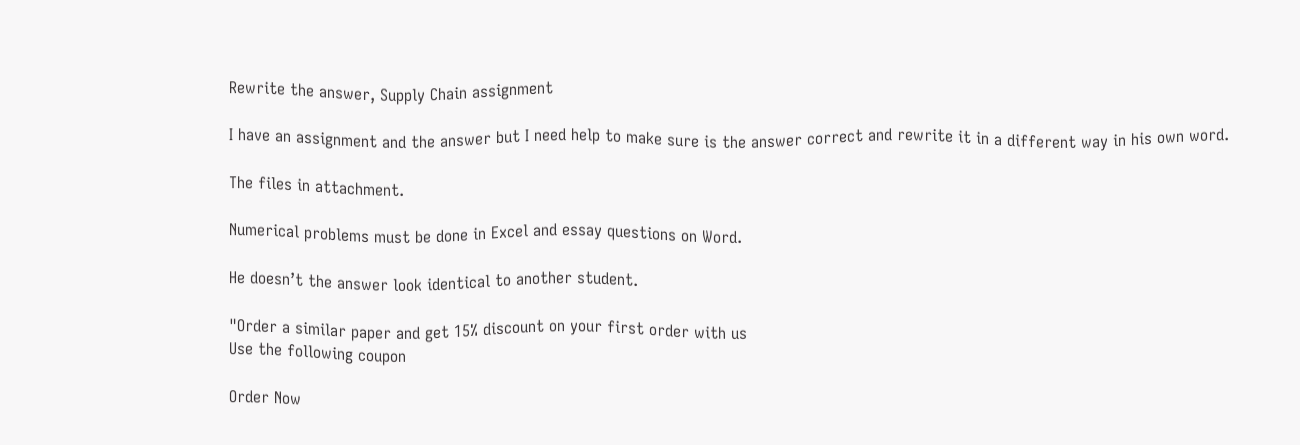Rewrite the answer, Supply Chain assignment

I have an assignment and the answer but I need help to make sure is the answer correct and rewrite it in a different way in his own word.

The files in attachment.

Numerical problems must be done in Excel and essay questions on Word.

He doesn’t the answer look identical to another student.

"Order a similar paper and get 15% discount on your first order with us
Use the following coupon

Order Now